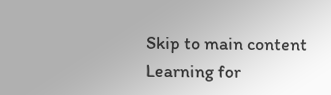Skip to main content
Learning for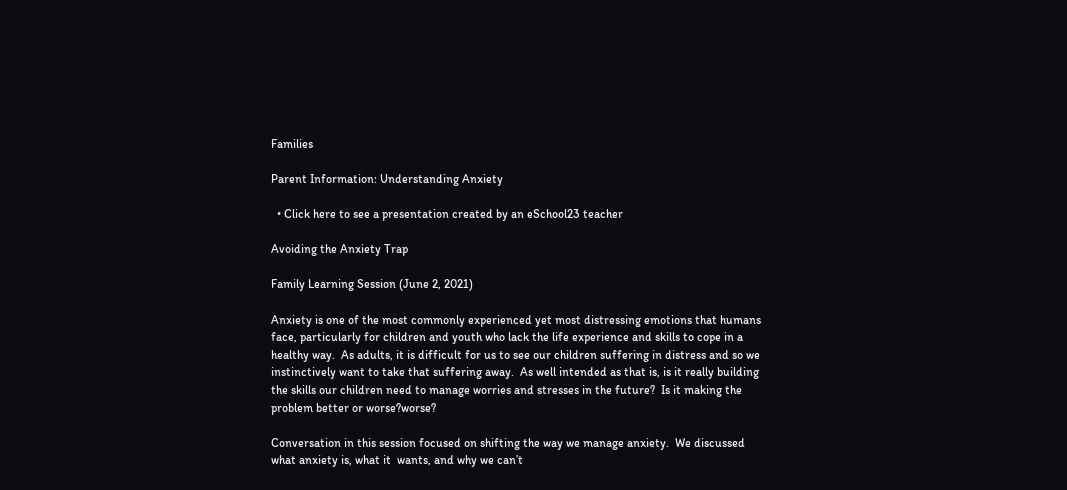Families

Parent Information: Understanding Anxiety

  • Click here to see a presentation created by an eSchool23 teacher

Avoiding the Anxiety Trap

Family Learning Session (June 2, 2021)

Anxiety is one of the most commonly experienced yet most distressing emotions that humans face, particularly for children and youth who lack the life experience and skills to cope in a healthy way.  As adults, it is difficult for us to see our children suffering in distress and so we instinctively want to take that suffering away.  As well intended as that is, is it really building the skills our children need to manage worries and stresses in the future?  Is it making the problem better or worse?worse?

Conversation in this session focused on shifting the way we manage anxiety.  We discussed what anxiety is, what it  wants, and why we can’t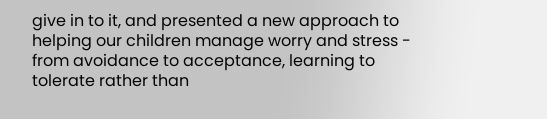give in to it, and presented a new approach to helping our children manage worry and stress - from avoidance to acceptance, learning to tolerate rather than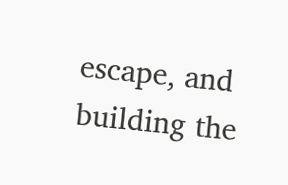escape, and building the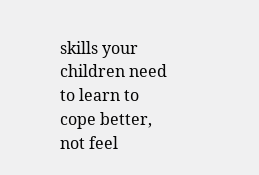skills your children need to learn to cope better, not feel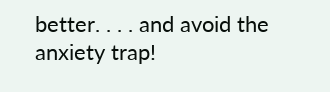better. . . . and avoid the anxiety trap!